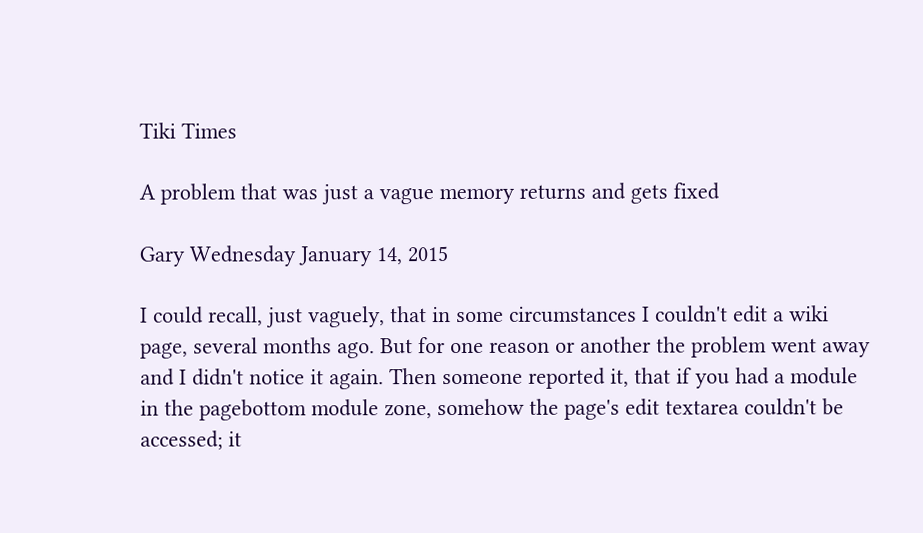Tiki Times

A problem that was just a vague memory returns and gets fixed

Gary Wednesday January 14, 2015

I could recall, just vaguely, that in some circumstances I couldn't edit a wiki page, several months ago. But for one reason or another the problem went away and I didn't notice it again. Then someone reported it, that if you had a module in the pagebottom module zone, somehow the page's edit textarea couldn't be accessed; it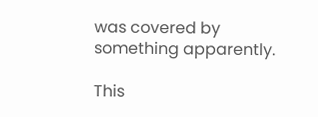was covered by something apparently.

This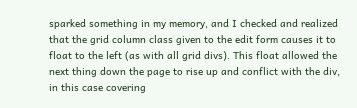sparked something in my memory, and I checked and realized that the grid column class given to the edit form causes it to float to the left (as with all grid divs). This float allowed the next thing down the page to rise up and conflict with the div, in this case covering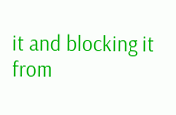it and blocking it from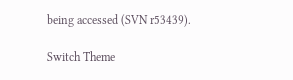being accessed (SVN r53439).

Switch Theme